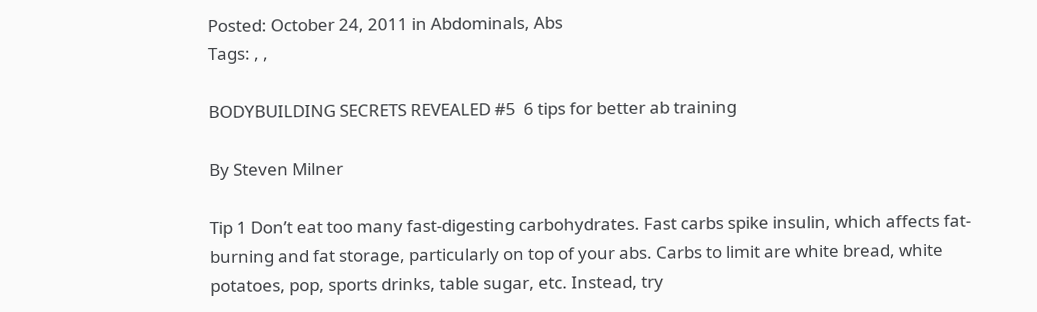Posted: October 24, 2011 in Abdominals, Abs
Tags: , ,

BODYBUILDING SECRETS REVEALED #5  6 tips for better ab training

By Steven Milner

Tip 1 Don’t eat too many fast-digesting carbohydrates. Fast carbs spike insulin, which affects fat-burning and fat storage, particularly on top of your abs. Carbs to limit are white bread, white potatoes, pop, sports drinks, table sugar, etc. Instead, try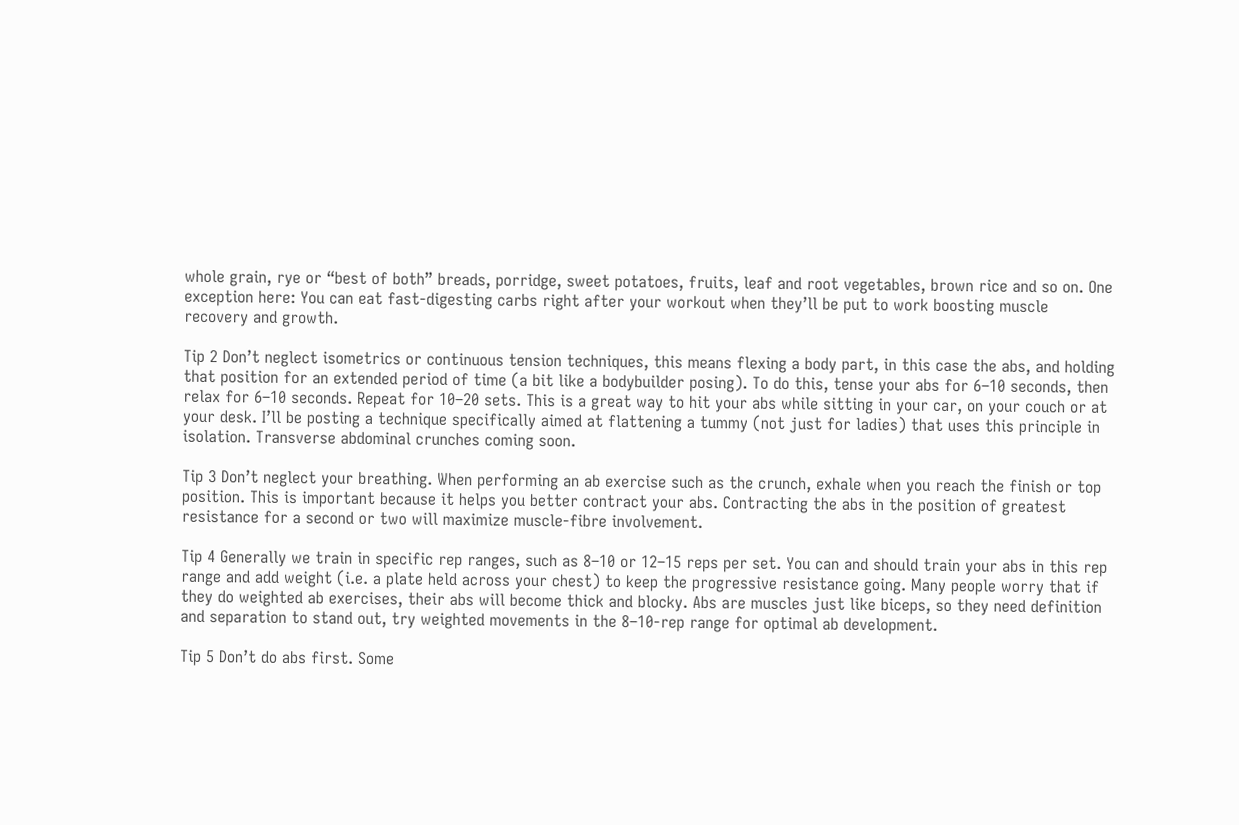whole grain, rye or “best of both” breads, porridge, sweet potatoes, fruits, leaf and root vegetables, brown rice and so on. One exception here: You can eat fast-digesting carbs right after your workout when they’ll be put to work boosting muscle recovery and growth.

Tip 2 Don’t neglect isometrics or continuous tension techniques, this means flexing a body part, in this case the abs, and holding that position for an extended period of time (a bit like a bodybuilder posing). To do this, tense your abs for 6–10 seconds, then relax for 6–10 seconds. Repeat for 10–20 sets. This is a great way to hit your abs while sitting in your car, on your couch or at your desk. I’ll be posting a technique specifically aimed at flattening a tummy (not just for ladies) that uses this principle in isolation. Transverse abdominal crunches coming soon.

Tip 3 Don’t neglect your breathing. When performing an ab exercise such as the crunch, exhale when you reach the finish or top position. This is important because it helps you better contract your abs. Contracting the abs in the position of greatest resistance for a second or two will maximize muscle-fibre involvement.

Tip 4 Generally we train in specific rep ranges, such as 8–10 or 12–15 reps per set. You can and should train your abs in this rep range and add weight (i.e. a plate held across your chest) to keep the progressive resistance going. Many people worry that if they do weighted ab exercises, their abs will become thick and blocky. Abs are muscles just like biceps, so they need definition and separation to stand out, try weighted movements in the 8–10-rep range for optimal ab development.

Tip 5 Don’t do abs first. Some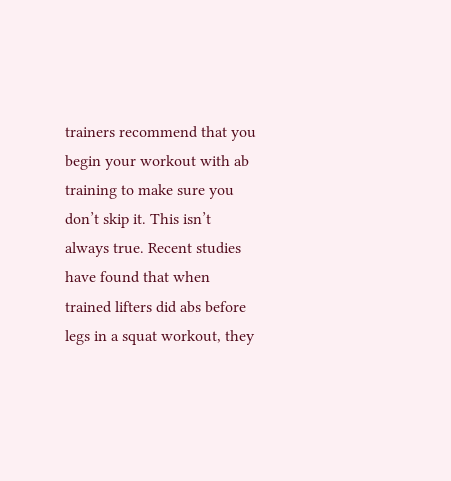trainers recommend that you begin your workout with ab training to make sure you don’t skip it. This isn’t always true. Recent studies have found that when trained lifters did abs before legs in a squat workout, they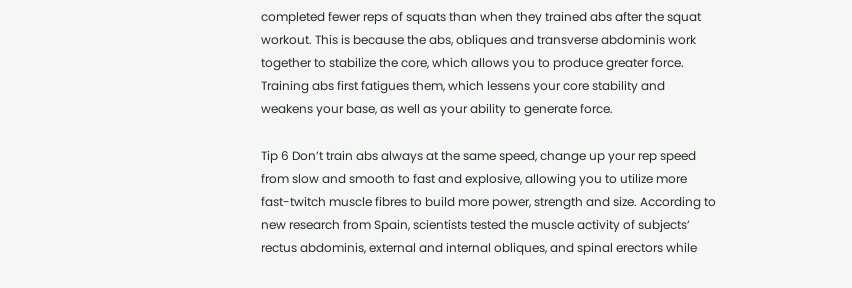completed fewer reps of squats than when they trained abs after the squat workout. This is because the abs, obliques and transverse abdominis work together to stabilize the core, which allows you to produce greater force. Training abs first fatigues them, which lessens your core stability and weakens your base, as well as your ability to generate force.

Tip 6 Don’t train abs always at the same speed, change up your rep speed from slow and smooth to fast and explosive, allowing you to utilize more fast-twitch muscle fibres to build more power, strength and size. According to new research from Spain, scientists tested the muscle activity of subjects’ rectus abdominis, external and internal obliques, and spinal erectors while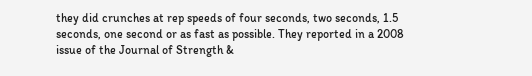they did crunches at rep speeds of four seconds, two seconds, 1.5 seconds, one second or as fast as possible. They reported in a 2008 issue of the Journal of Strength &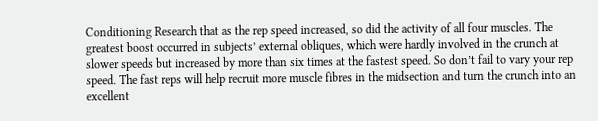Conditioning Research that as the rep speed increased, so did the activity of all four muscles. The greatest boost occurred in subjects’ external obliques, which were hardly involved in the crunch at slower speeds but increased by more than six times at the fastest speed. So don’t fail to vary your rep speed. The fast reps will help recruit more muscle fibres in the midsection and turn the crunch into an excellent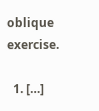oblique exercise.

  1. […]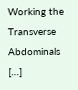Working the Transverse Abdominals […]